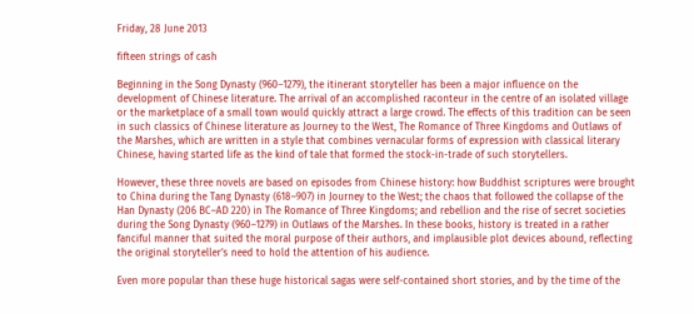Friday, 28 June 2013

fifteen strings of cash

Beginning in the Song Dynasty (960–1279), the itinerant storyteller has been a major influence on the development of Chinese literature. The arrival of an accomplished raconteur in the centre of an isolated village or the marketplace of a small town would quickly attract a large crowd. The effects of this tradition can be seen in such classics of Chinese literature as Journey to the West, The Romance of Three Kingdoms and Outlaws of the Marshes, which are written in a style that combines vernacular forms of expression with classical literary Chinese, having started life as the kind of tale that formed the stock-in-trade of such storytellers.

However, these three novels are based on episodes from Chinese history: how Buddhist scriptures were brought to China during the Tang Dynasty (618–907) in Journey to the West; the chaos that followed the collapse of the Han Dynasty (206 BC–AD 220) in The Romance of Three Kingdoms; and rebellion and the rise of secret societies during the Song Dynasty (960–1279) in Outlaws of the Marshes. In these books, history is treated in a rather fanciful manner that suited the moral purpose of their authors, and implausible plot devices abound, reflecting the original storyteller’s need to hold the attention of his audience.

Even more popular than these huge historical sagas were self-contained short stories, and by the time of the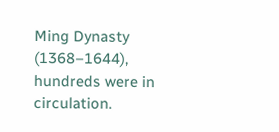Ming Dynasty (1368–1644), hundreds were in circulation.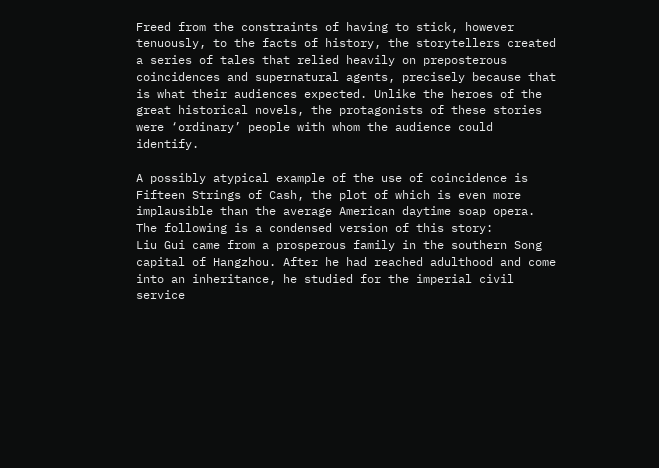Freed from the constraints of having to stick, however tenuously, to the facts of history, the storytellers created a series of tales that relied heavily on preposterous coincidences and supernatural agents, precisely because that is what their audiences expected. Unlike the heroes of the great historical novels, the protagonists of these stories were ‘ordinary’ people with whom the audience could identify.

A possibly atypical example of the use of coincidence is Fifteen Strings of Cash, the plot of which is even more implausible than the average American daytime soap opera. The following is a condensed version of this story:
Liu Gui came from a prosperous family in the southern Song capital of Hangzhou. After he had reached adulthood and come into an inheritance, he studied for the imperial civil service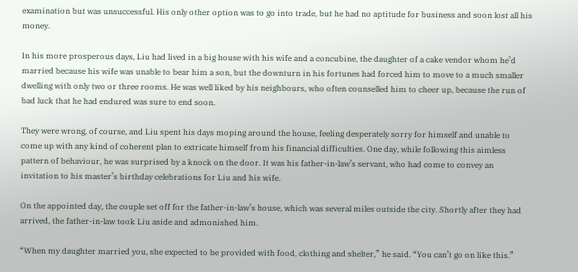examination but was unsuccessful. His only other option was to go into trade, but he had no aptitude for business and soon lost all his money.

In his more prosperous days, Liu had lived in a big house with his wife and a concubine, the daughter of a cake vendor whom he’d married because his wife was unable to bear him a son, but the downturn in his fortunes had forced him to move to a much smaller dwelling with only two or three rooms. He was well liked by his neighbours, who often counselled him to cheer up, because the run of bad luck that he had endured was sure to end soon.

They were wrong, of course, and Liu spent his days moping around the house, feeling desperately sorry for himself and unable to come up with any kind of coherent plan to extricate himself from his financial difficulties. One day, while following this aimless pattern of behaviour, he was surprised by a knock on the door. It was his father-in-law’s servant, who had come to convey an invitation to his master’s birthday celebrations for Liu and his wife.

On the appointed day, the couple set off for the father-in-law’s house, which was several miles outside the city. Shortly after they had arrived, the father-in-law took Liu aside and admonished him.

“When my daughter married you, she expected to be provided with food, clothing and shelter,” he said. “You can’t go on like this.”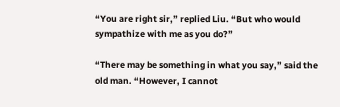“You are right sir,” replied Liu. “But who would sympathize with me as you do?”

“There may be something in what you say,” said the old man. “However, I cannot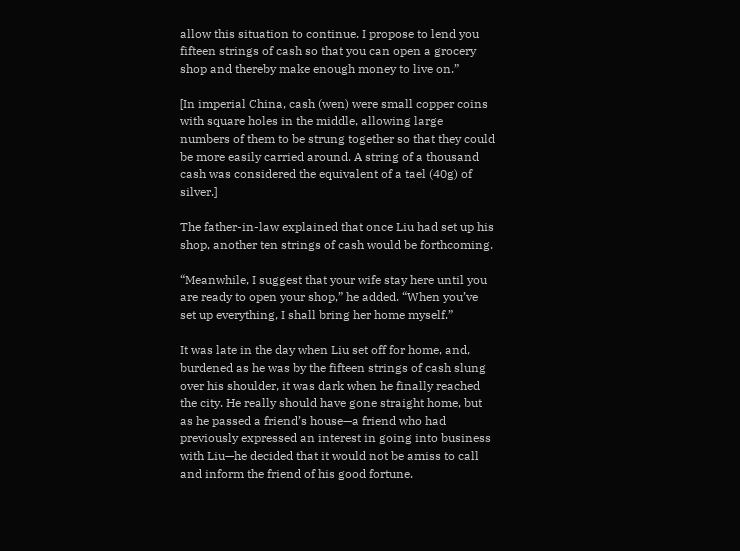allow this situation to continue. I propose to lend you fifteen strings of cash so that you can open a grocery shop and thereby make enough money to live on.”

[In imperial China, cash (wen) were small copper coins with square holes in the middle, allowing large numbers of them to be strung together so that they could be more easily carried around. A string of a thousand cash was considered the equivalent of a tael (40g) of silver.]

The father-in-law explained that once Liu had set up his shop, another ten strings of cash would be forthcoming.

“Meanwhile, I suggest that your wife stay here until you are ready to open your shop,” he added. “When you’ve set up everything, I shall bring her home myself.”

It was late in the day when Liu set off for home, and, burdened as he was by the fifteen strings of cash slung over his shoulder, it was dark when he finally reached the city. He really should have gone straight home, but as he passed a friend’s house—a friend who had previously expressed an interest in going into business with Liu—he decided that it would not be amiss to call and inform the friend of his good fortune.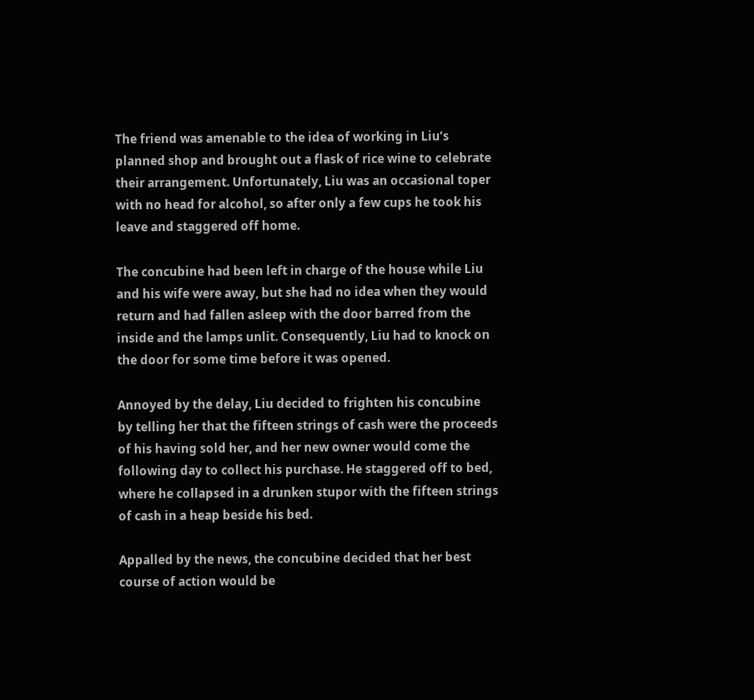The friend was amenable to the idea of working in Liu’s planned shop and brought out a flask of rice wine to celebrate their arrangement. Unfortunately, Liu was an occasional toper with no head for alcohol, so after only a few cups he took his leave and staggered off home.

The concubine had been left in charge of the house while Liu and his wife were away, but she had no idea when they would return and had fallen asleep with the door barred from the inside and the lamps unlit. Consequently, Liu had to knock on the door for some time before it was opened.

Annoyed by the delay, Liu decided to frighten his concubine by telling her that the fifteen strings of cash were the proceeds of his having sold her, and her new owner would come the following day to collect his purchase. He staggered off to bed, where he collapsed in a drunken stupor with the fifteen strings of cash in a heap beside his bed.

Appalled by the news, the concubine decided that her best course of action would be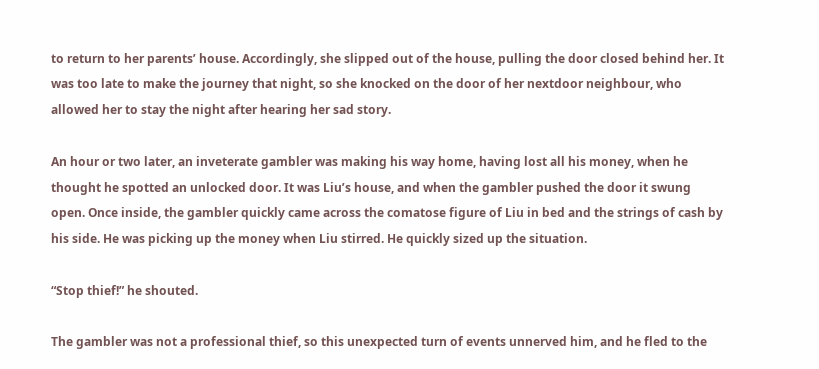to return to her parents’ house. Accordingly, she slipped out of the house, pulling the door closed behind her. It was too late to make the journey that night, so she knocked on the door of her nextdoor neighbour, who allowed her to stay the night after hearing her sad story.

An hour or two later, an inveterate gambler was making his way home, having lost all his money, when he thought he spotted an unlocked door. It was Liu’s house, and when the gambler pushed the door it swung open. Once inside, the gambler quickly came across the comatose figure of Liu in bed and the strings of cash by his side. He was picking up the money when Liu stirred. He quickly sized up the situation.

“Stop thief!” he shouted.

The gambler was not a professional thief, so this unexpected turn of events unnerved him, and he fled to the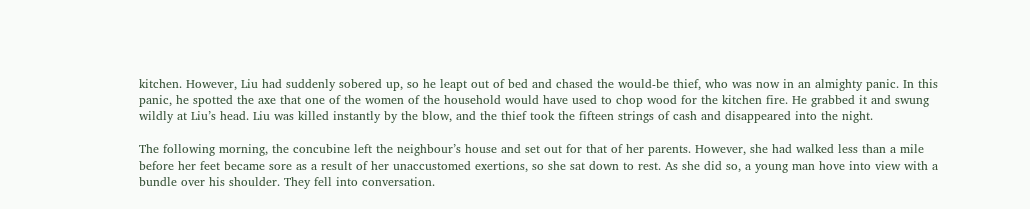kitchen. However, Liu had suddenly sobered up, so he leapt out of bed and chased the would-be thief, who was now in an almighty panic. In this panic, he spotted the axe that one of the women of the household would have used to chop wood for the kitchen fire. He grabbed it and swung wildly at Liu’s head. Liu was killed instantly by the blow, and the thief took the fifteen strings of cash and disappeared into the night.

The following morning, the concubine left the neighbour’s house and set out for that of her parents. However, she had walked less than a mile before her feet became sore as a result of her unaccustomed exertions, so she sat down to rest. As she did so, a young man hove into view with a bundle over his shoulder. They fell into conversation.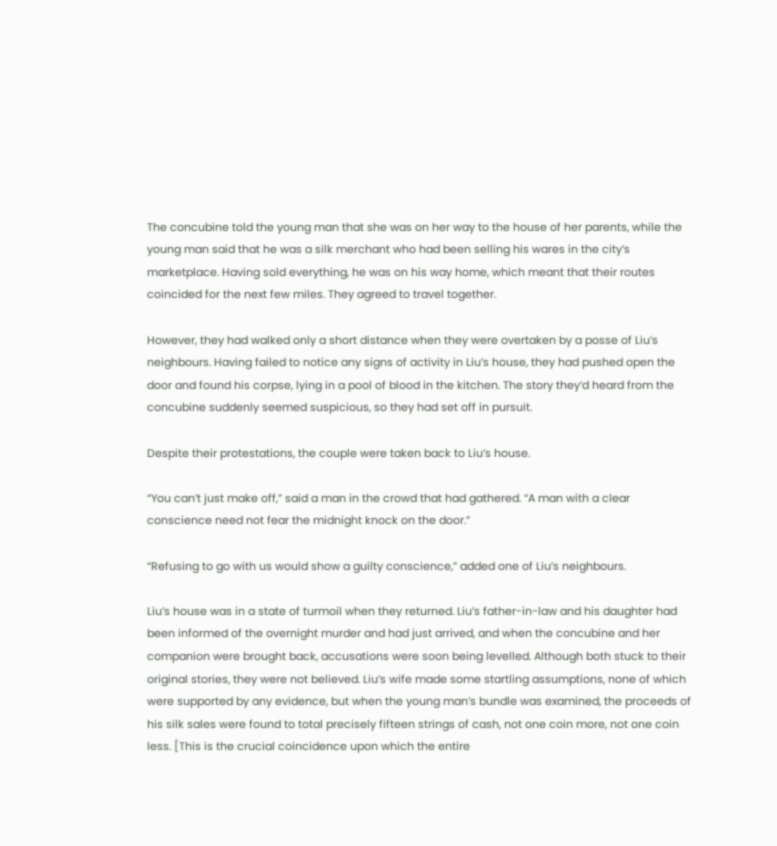The concubine told the young man that she was on her way to the house of her parents, while the young man said that he was a silk merchant who had been selling his wares in the city’s marketplace. Having sold everything, he was on his way home, which meant that their routes coincided for the next few miles. They agreed to travel together.

However, they had walked only a short distance when they were overtaken by a posse of Liu’s neighbours. Having failed to notice any signs of activity in Liu’s house, they had pushed open the door and found his corpse, lying in a pool of blood in the kitchen. The story they’d heard from the concubine suddenly seemed suspicious, so they had set off in pursuit.

Despite their protestations, the couple were taken back to Liu’s house.

“You can’t just make off,” said a man in the crowd that had gathered. “A man with a clear conscience need not fear the midnight knock on the door.”

“Refusing to go with us would show a guilty conscience,” added one of Liu’s neighbours.

Liu’s house was in a state of turmoil when they returned. Liu’s father-in-law and his daughter had been informed of the overnight murder and had just arrived, and when the concubine and her companion were brought back, accusations were soon being levelled. Although both stuck to their original stories, they were not believed. Liu’s wife made some startling assumptions, none of which were supported by any evidence, but when the young man’s bundle was examined, the proceeds of his silk sales were found to total precisely fifteen strings of cash, not one coin more, not one coin less. [This is the crucial coincidence upon which the entire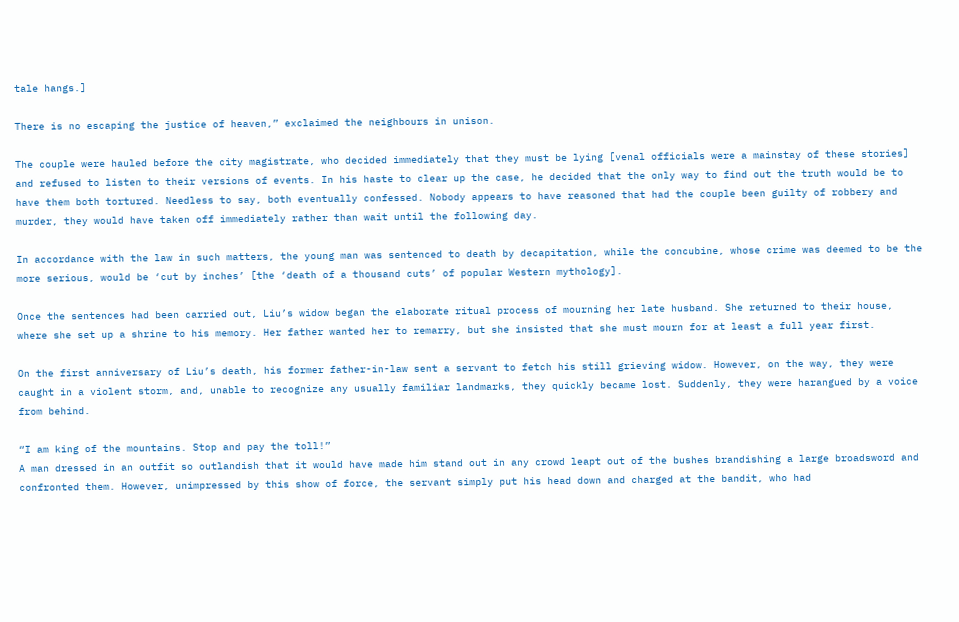tale hangs.]

There is no escaping the justice of heaven,” exclaimed the neighbours in unison.

The couple were hauled before the city magistrate, who decided immediately that they must be lying [venal officials were a mainstay of these stories] and refused to listen to their versions of events. In his haste to clear up the case, he decided that the only way to find out the truth would be to have them both tortured. Needless to say, both eventually confessed. Nobody appears to have reasoned that had the couple been guilty of robbery and murder, they would have taken off immediately rather than wait until the following day.

In accordance with the law in such matters, the young man was sentenced to death by decapitation, while the concubine, whose crime was deemed to be the more serious, would be ‘cut by inches’ [the ‘death of a thousand cuts’ of popular Western mythology].

Once the sentences had been carried out, Liu’s widow began the elaborate ritual process of mourning her late husband. She returned to their house, where she set up a shrine to his memory. Her father wanted her to remarry, but she insisted that she must mourn for at least a full year first.

On the first anniversary of Liu’s death, his former father-in-law sent a servant to fetch his still grieving widow. However, on the way, they were caught in a violent storm, and, unable to recognize any usually familiar landmarks, they quickly became lost. Suddenly, they were harangued by a voice from behind.

“I am king of the mountains. Stop and pay the toll!”
A man dressed in an outfit so outlandish that it would have made him stand out in any crowd leapt out of the bushes brandishing a large broadsword and confronted them. However, unimpressed by this show of force, the servant simply put his head down and charged at the bandit, who had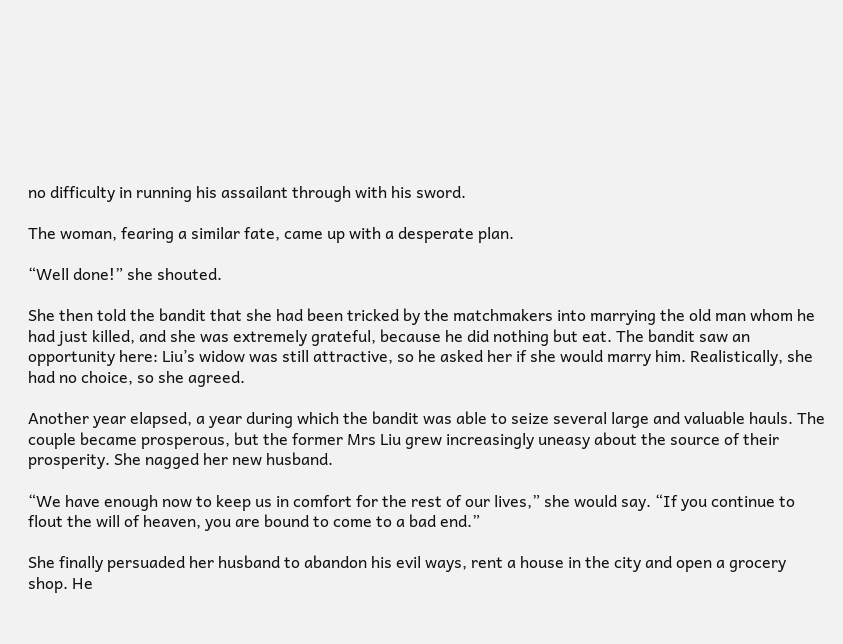no difficulty in running his assailant through with his sword.

The woman, fearing a similar fate, came up with a desperate plan.

“Well done!” she shouted.

She then told the bandit that she had been tricked by the matchmakers into marrying the old man whom he had just killed, and she was extremely grateful, because he did nothing but eat. The bandit saw an opportunity here: Liu’s widow was still attractive, so he asked her if she would marry him. Realistically, she had no choice, so she agreed.

Another year elapsed, a year during which the bandit was able to seize several large and valuable hauls. The couple became prosperous, but the former Mrs Liu grew increasingly uneasy about the source of their prosperity. She nagged her new husband.

“We have enough now to keep us in comfort for the rest of our lives,” she would say. “If you continue to flout the will of heaven, you are bound to come to a bad end.”

She finally persuaded her husband to abandon his evil ways, rent a house in the city and open a grocery shop. He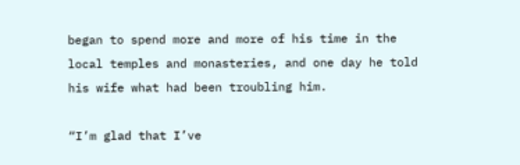began to spend more and more of his time in the local temples and monasteries, and one day he told his wife what had been troubling him.

“I’m glad that I’ve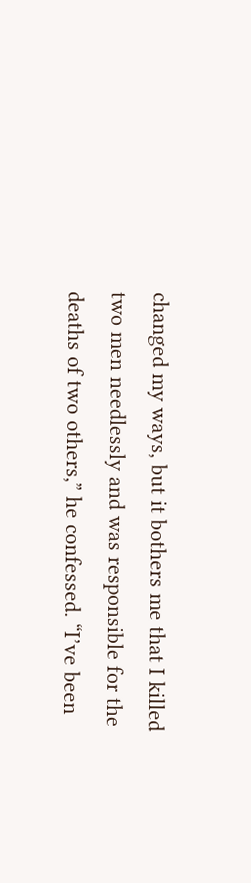changed my ways, but it bothers me that I killed two men needlessly and was responsible for the deaths of two others,” he confessed. “I’ve been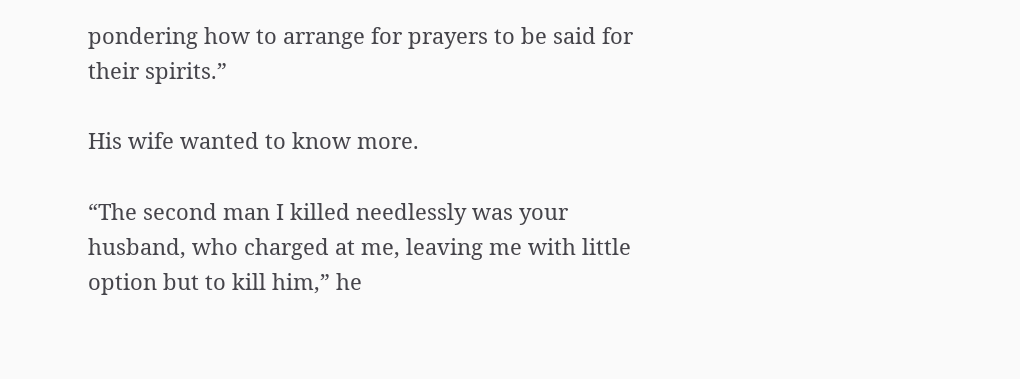pondering how to arrange for prayers to be said for their spirits.”

His wife wanted to know more.

“The second man I killed needlessly was your husband, who charged at me, leaving me with little option but to kill him,” he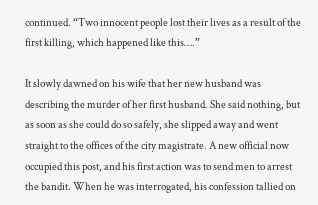continued. “Two innocent people lost their lives as a result of the first killing, which happened like this….”

It slowly dawned on his wife that her new husband was describing the murder of her first husband. She said nothing, but as soon as she could do so safely, she slipped away and went straight to the offices of the city magistrate. A new official now occupied this post, and his first action was to send men to arrest the bandit. When he was interrogated, his confession tallied on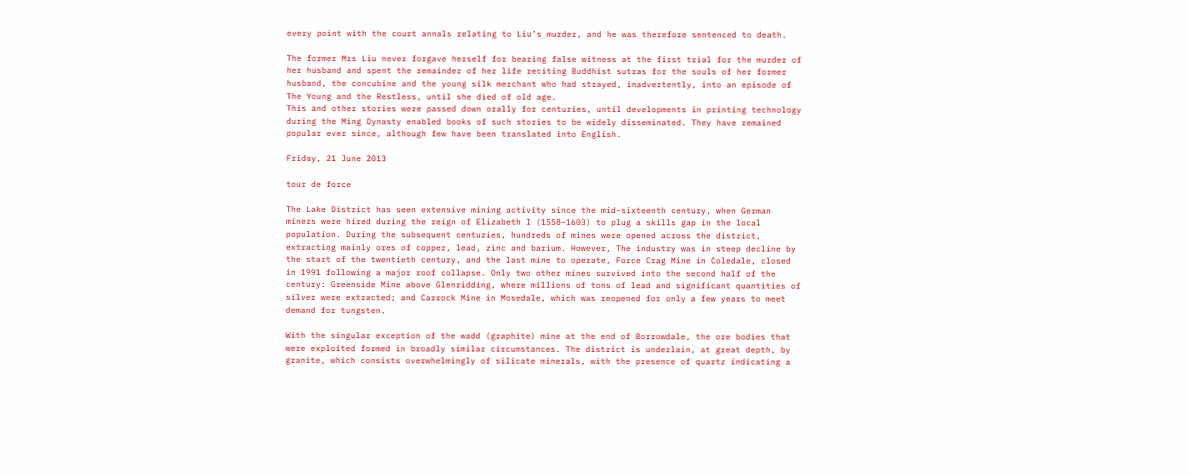every point with the court annals relating to Liu’s murder, and he was therefore sentenced to death.

The former Mrs Liu never forgave herself for bearing false witness at the first trial for the murder of her husband and spent the remainder of her life reciting Buddhist sutras for the souls of her former husband, the concubine and the young silk merchant who had strayed, inadvertently, into an episode of The Young and the Restless, until she died of old age.
This and other stories were passed down orally for centuries, until developments in printing technology during the Ming Dynasty enabled books of such stories to be widely disseminated. They have remained popular ever since, although few have been translated into English.

Friday, 21 June 2013

tour de force

The Lake District has seen extensive mining activity since the mid-sixteenth century, when German miners were hired during the reign of Elizabeth I (1558–1603) to plug a skills gap in the local population. During the subsequent centuries, hundreds of mines were opened across the district, extracting mainly ores of copper, lead, zinc and barium. However, The industry was in steep decline by the start of the twentieth century, and the last mine to operate, Force Crag Mine in Coledale, closed in 1991 following a major roof collapse. Only two other mines survived into the second half of the century: Greenside Mine above Glenridding, where millions of tons of lead and significant quantities of silver were extracted; and Carrock Mine in Mosedale, which was reopened for only a few years to meet demand for tungsten.

With the singular exception of the wadd (graphite) mine at the end of Borrowdale, the ore bodies that were exploited formed in broadly similar circumstances. The district is underlain, at great depth, by granite, which consists overwhelmingly of silicate minerals, with the presence of quartz indicating a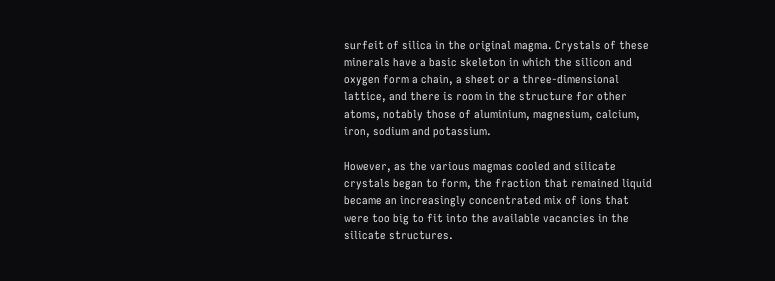surfeit of silica in the original magma. Crystals of these minerals have a basic skeleton in which the silicon and oxygen form a chain, a sheet or a three-dimensional lattice, and there is room in the structure for other atoms, notably those of aluminium, magnesium, calcium, iron, sodium and potassium.

However, as the various magmas cooled and silicate crystals began to form, the fraction that remained liquid became an increasingly concentrated mix of ions that were too big to fit into the available vacancies in the silicate structures.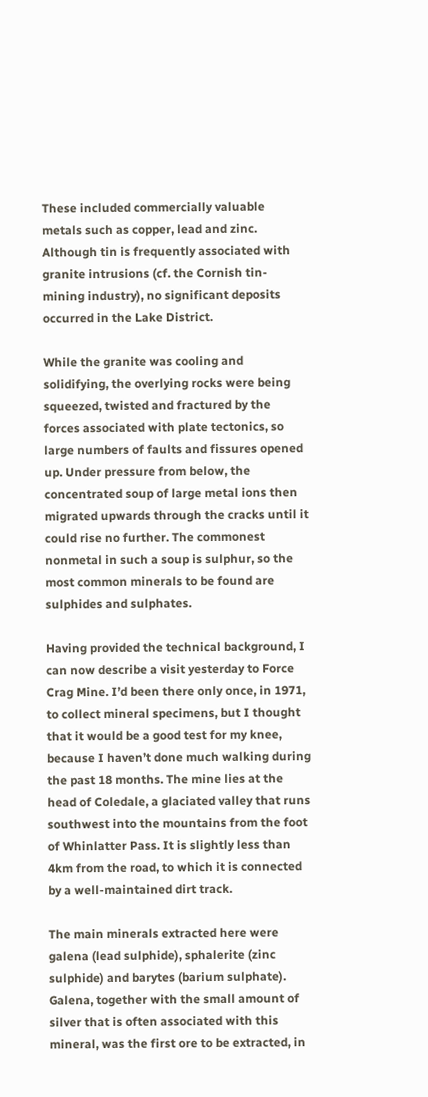These included commercially valuable metals such as copper, lead and zinc. Although tin is frequently associated with granite intrusions (cf. the Cornish tin-mining industry), no significant deposits occurred in the Lake District.

While the granite was cooling and solidifying, the overlying rocks were being squeezed, twisted and fractured by the forces associated with plate tectonics, so large numbers of faults and fissures opened up. Under pressure from below, the concentrated soup of large metal ions then migrated upwards through the cracks until it could rise no further. The commonest nonmetal in such a soup is sulphur, so the most common minerals to be found are sulphides and sulphates.

Having provided the technical background, I can now describe a visit yesterday to Force Crag Mine. I’d been there only once, in 1971, to collect mineral specimens, but I thought that it would be a good test for my knee, because I haven’t done much walking during the past 18 months. The mine lies at the head of Coledale, a glaciated valley that runs southwest into the mountains from the foot of Whinlatter Pass. It is slightly less than 4km from the road, to which it is connected by a well-maintained dirt track.

The main minerals extracted here were galena (lead sulphide), sphalerite (zinc sulphide) and barytes (barium sulphate). Galena, together with the small amount of silver that is often associated with this mineral, was the first ore to be extracted, in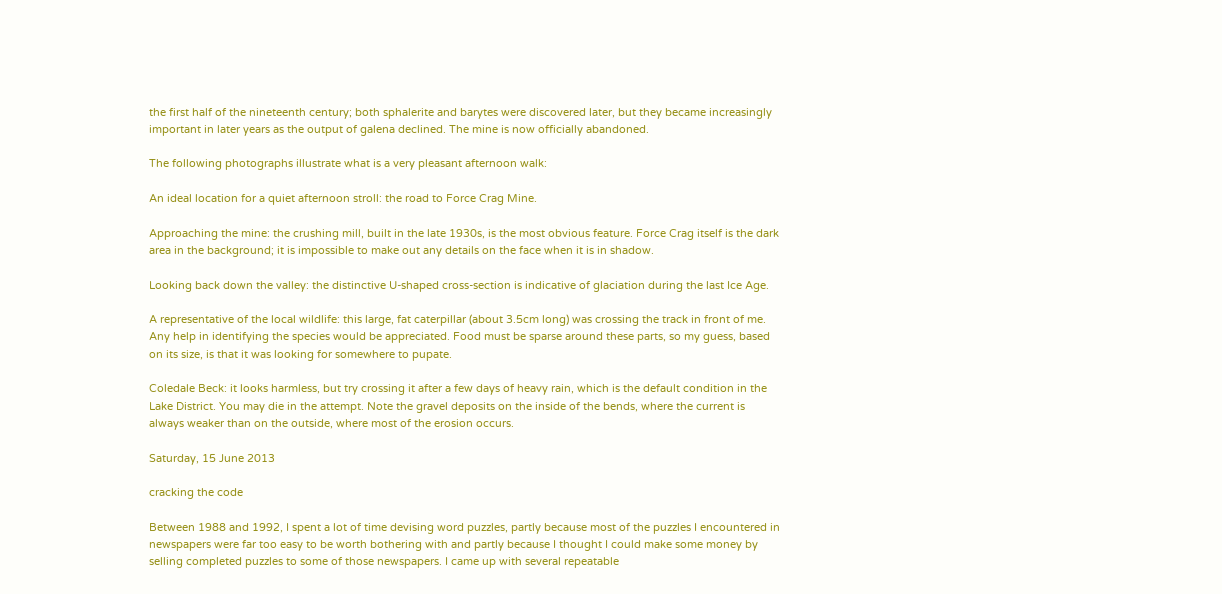the first half of the nineteenth century; both sphalerite and barytes were discovered later, but they became increasingly important in later years as the output of galena declined. The mine is now officially abandoned.

The following photographs illustrate what is a very pleasant afternoon walk:

An ideal location for a quiet afternoon stroll: the road to Force Crag Mine.

Approaching the mine: the crushing mill, built in the late 1930s, is the most obvious feature. Force Crag itself is the dark area in the background; it is impossible to make out any details on the face when it is in shadow.

Looking back down the valley: the distinctive U-shaped cross-section is indicative of glaciation during the last Ice Age.

A representative of the local wildlife: this large, fat caterpillar (about 3.5cm long) was crossing the track in front of me. Any help in identifying the species would be appreciated. Food must be sparse around these parts, so my guess, based on its size, is that it was looking for somewhere to pupate.

Coledale Beck: it looks harmless, but try crossing it after a few days of heavy rain, which is the default condition in the Lake District. You may die in the attempt. Note the gravel deposits on the inside of the bends, where the current is always weaker than on the outside, where most of the erosion occurs.

Saturday, 15 June 2013

cracking the code

Between 1988 and 1992, I spent a lot of time devising word puzzles, partly because most of the puzzles I encountered in newspapers were far too easy to be worth bothering with and partly because I thought I could make some money by selling completed puzzles to some of those newspapers. I came up with several repeatable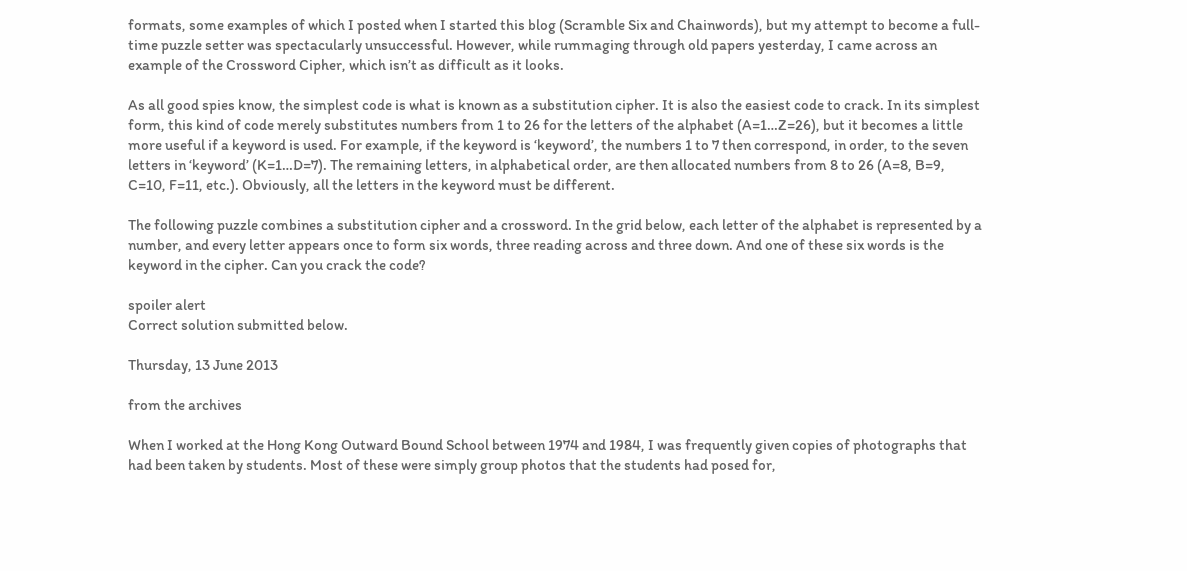formats, some examples of which I posted when I started this blog (Scramble Six and Chainwords), but my attempt to become a full-time puzzle setter was spectacularly unsuccessful. However, while rummaging through old papers yesterday, I came across an example of the Crossword Cipher, which isn’t as difficult as it looks.

As all good spies know, the simplest code is what is known as a substitution cipher. It is also the easiest code to crack. In its simplest form, this kind of code merely substitutes numbers from 1 to 26 for the letters of the alphabet (A=1…Z=26), but it becomes a little more useful if a keyword is used. For example, if the keyword is ‘keyword’, the numbers 1 to 7 then correspond, in order, to the seven letters in ‘keyword’ (K=1…D=7). The remaining letters, in alphabetical order, are then allocated numbers from 8 to 26 (A=8, B=9, C=10, F=11, etc.). Obviously, all the letters in the keyword must be different.

The following puzzle combines a substitution cipher and a crossword. In the grid below, each letter of the alphabet is represented by a number, and every letter appears once to form six words, three reading across and three down. And one of these six words is the keyword in the cipher. Can you crack the code?

spoiler alert
Correct solution submitted below.

Thursday, 13 June 2013

from the archives

When I worked at the Hong Kong Outward Bound School between 1974 and 1984, I was frequently given copies of photographs that had been taken by students. Most of these were simply group photos that the students had posed for,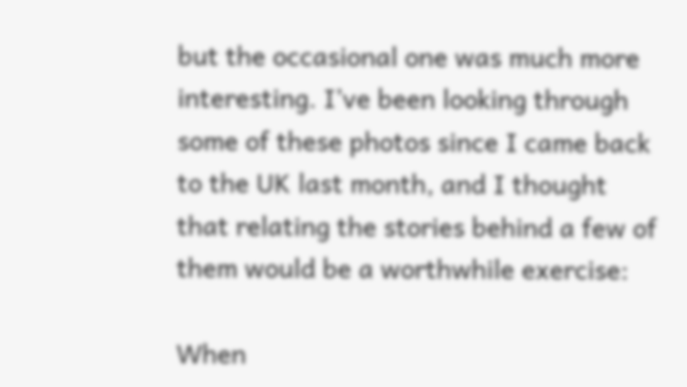but the occasional one was much more interesting. I’ve been looking through some of these photos since I came back to the UK last month, and I thought that relating the stories behind a few of them would be a worthwhile exercise:

When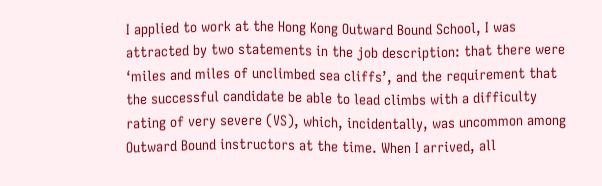I applied to work at the Hong Kong Outward Bound School, I was attracted by two statements in the job description: that there were ‘miles and miles of unclimbed sea cliffs’, and the requirement that the successful candidate be able to lead climbs with a difficulty rating of very severe (VS), which, incidentally, was uncommon among Outward Bound instructors at the time. When I arrived, all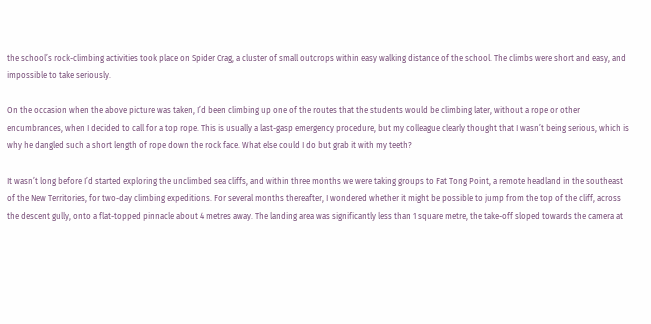the school’s rock-climbing activities took place on Spider Crag, a cluster of small outcrops within easy walking distance of the school. The climbs were short and easy, and impossible to take seriously.

On the occasion when the above picture was taken, I’d been climbing up one of the routes that the students would be climbing later, without a rope or other encumbrances, when I decided to call for a top rope. This is usually a last-gasp emergency procedure, but my colleague clearly thought that I wasn’t being serious, which is why he dangled such a short length of rope down the rock face. What else could I do but grab it with my teeth?

It wasn’t long before I’d started exploring the unclimbed sea cliffs, and within three months we were taking groups to Fat Tong Point, a remote headland in the southeast of the New Territories, for two-day climbing expeditions. For several months thereafter, I wondered whether it might be possible to jump from the top of the cliff, across the descent gully, onto a flat-topped pinnacle about 4 metres away. The landing area was significantly less than 1 square metre, the take-off sloped towards the camera at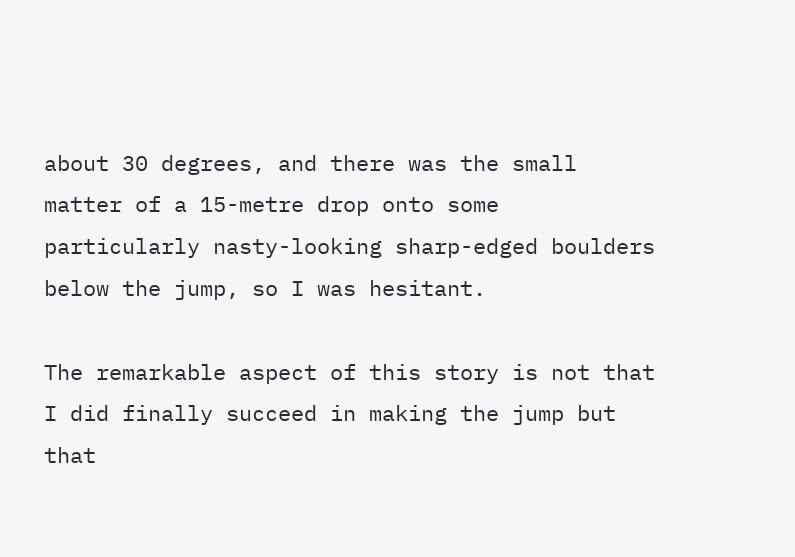about 30 degrees, and there was the small matter of a 15-metre drop onto some particularly nasty-looking sharp-edged boulders below the jump, so I was hesitant.

The remarkable aspect of this story is not that I did finally succeed in making the jump but that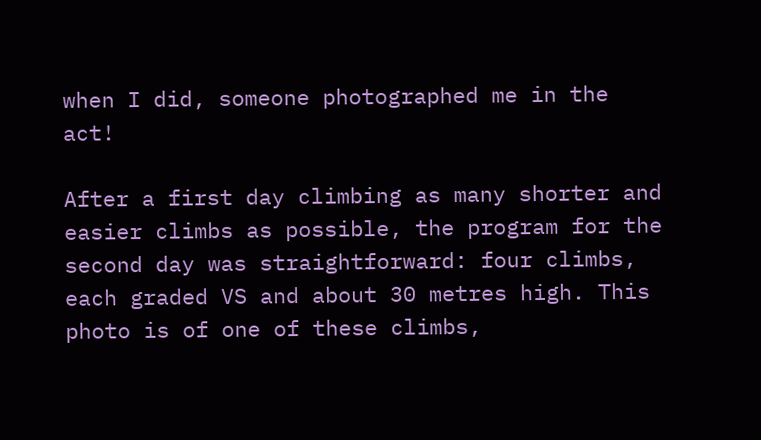when I did, someone photographed me in the act!

After a first day climbing as many shorter and easier climbs as possible, the program for the second day was straightforward: four climbs, each graded VS and about 30 metres high. This photo is of one of these climbs,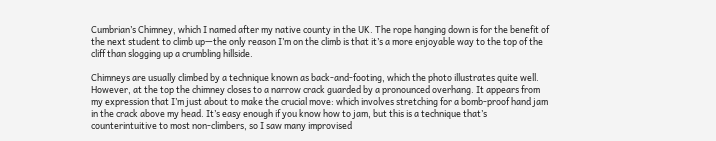Cumbrian’s Chimney, which I named after my native county in the UK. The rope hanging down is for the benefit of the next student to climb up—the only reason I’m on the climb is that it’s a more enjoyable way to the top of the cliff than slogging up a crumbling hillside.

Chimneys are usually climbed by a technique known as back-and-footing, which the photo illustrates quite well. However, at the top the chimney closes to a narrow crack guarded by a pronounced overhang. It appears from my expression that I’m just about to make the crucial move: which involves stretching for a bomb-proof hand jam in the crack above my head. It’s easy enough if you know how to jam, but this is a technique that’s counterintuitive to most non-climbers, so I saw many improvised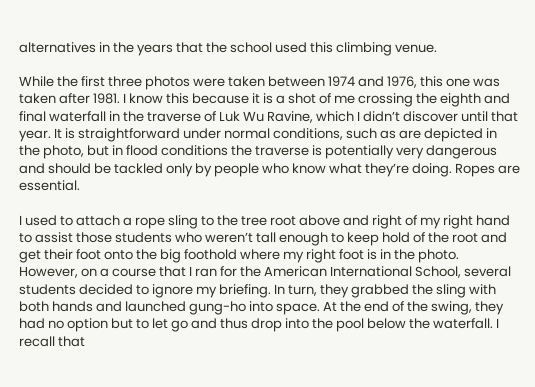alternatives in the years that the school used this climbing venue.

While the first three photos were taken between 1974 and 1976, this one was taken after 1981. I know this because it is a shot of me crossing the eighth and final waterfall in the traverse of Luk Wu Ravine, which I didn’t discover until that year. It is straightforward under normal conditions, such as are depicted in the photo, but in flood conditions the traverse is potentially very dangerous and should be tackled only by people who know what they’re doing. Ropes are essential.

I used to attach a rope sling to the tree root above and right of my right hand to assist those students who weren’t tall enough to keep hold of the root and get their foot onto the big foothold where my right foot is in the photo. However, on a course that I ran for the American International School, several students decided to ignore my briefing. In turn, they grabbed the sling with both hands and launched gung-ho into space. At the end of the swing, they had no option but to let go and thus drop into the pool below the waterfall. I recall that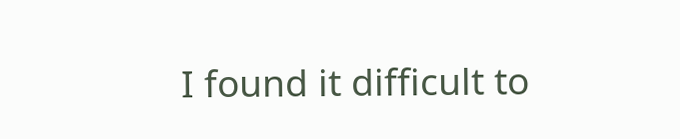I found it difficult to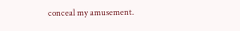conceal my amusement.